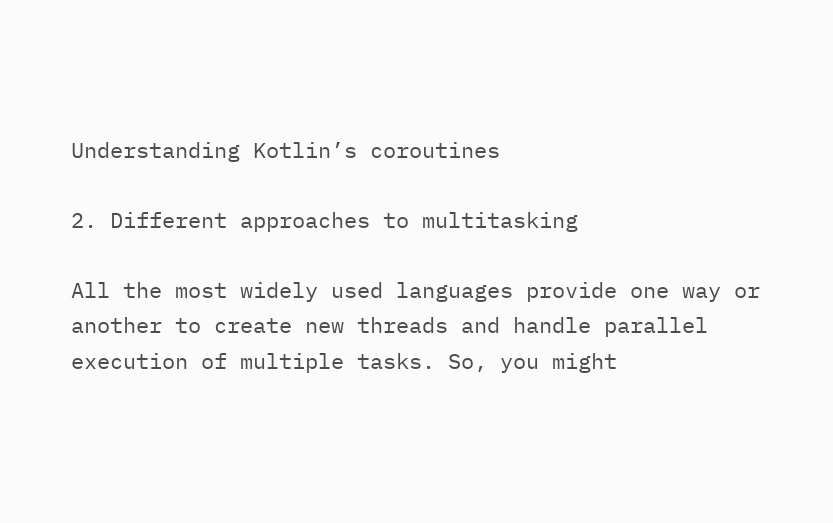Understanding Kotlin’s coroutines

2. Different approaches to multitasking

All the most widely used languages provide one way or another to create new threads and handle parallel execution of multiple tasks. So, you might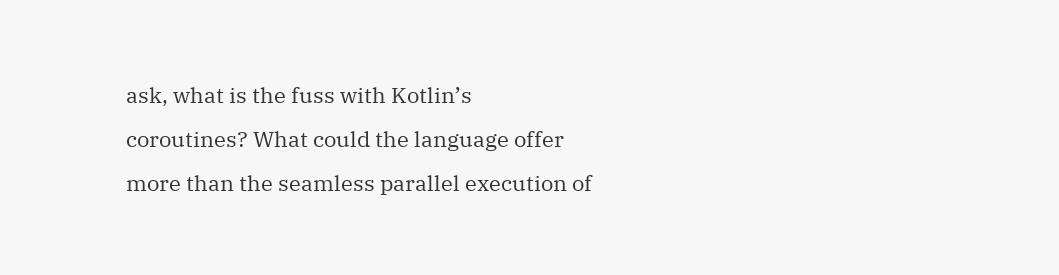ask, what is the fuss with Kotlin’s coroutines? What could the language offer more than the seamless parallel execution of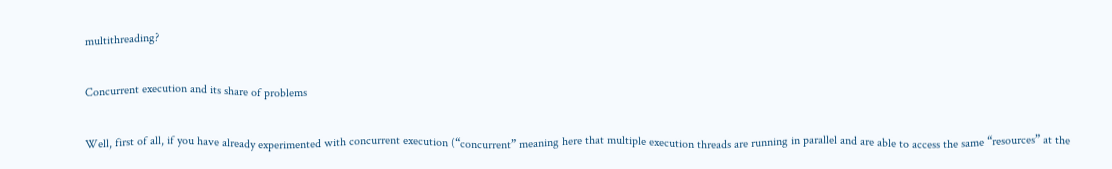multithreading?

Concurrent execution and its share of problems

Well, first of all, if you have already experimented with concurrent execution (“concurrent” meaning here that multiple execution threads are running in parallel and are able to access the same “resources” at the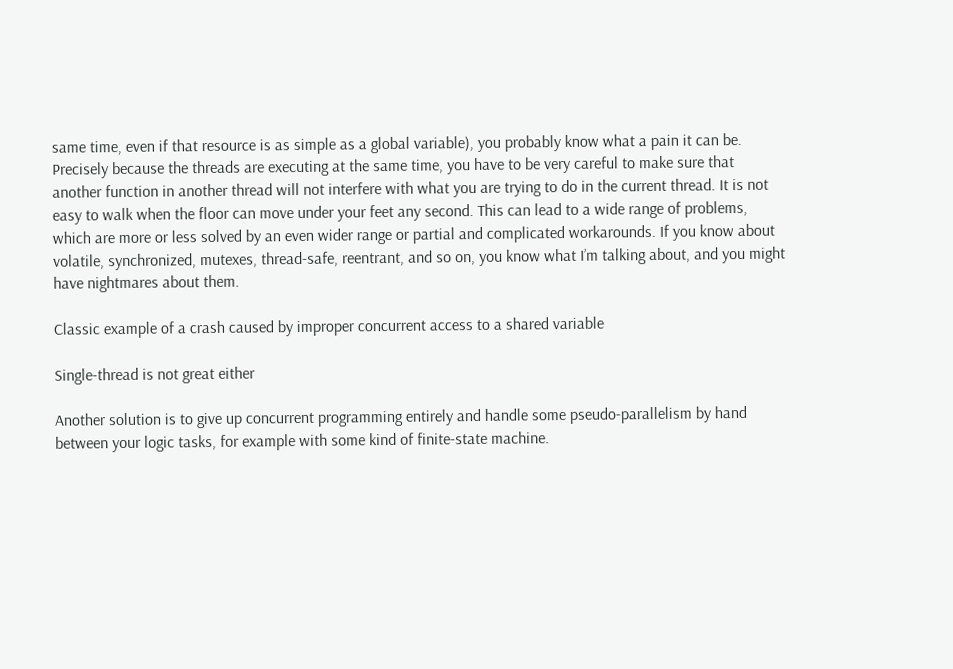same time, even if that resource is as simple as a global variable), you probably know what a pain it can be. Precisely because the threads are executing at the same time, you have to be very careful to make sure that another function in another thread will not interfere with what you are trying to do in the current thread. It is not easy to walk when the floor can move under your feet any second. This can lead to a wide range of problems, which are more or less solved by an even wider range or partial and complicated workarounds. If you know about volatile, synchronized, mutexes, thread-safe, reentrant, and so on, you know what I’m talking about, and you might have nightmares about them.

Classic example of a crash caused by improper concurrent access to a shared variable

Single-thread is not great either

Another solution is to give up concurrent programming entirely and handle some pseudo-parallelism by hand between your logic tasks, for example with some kind of finite-state machine.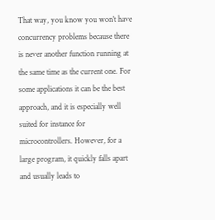That way, you know you won’t have concurrency problems because there is never another function running at the same time as the current one. For some applications it can be the best approach, and it is especially well suited for instance for microcontrollers. However, for a large program, it quickly falls apart and usually leads to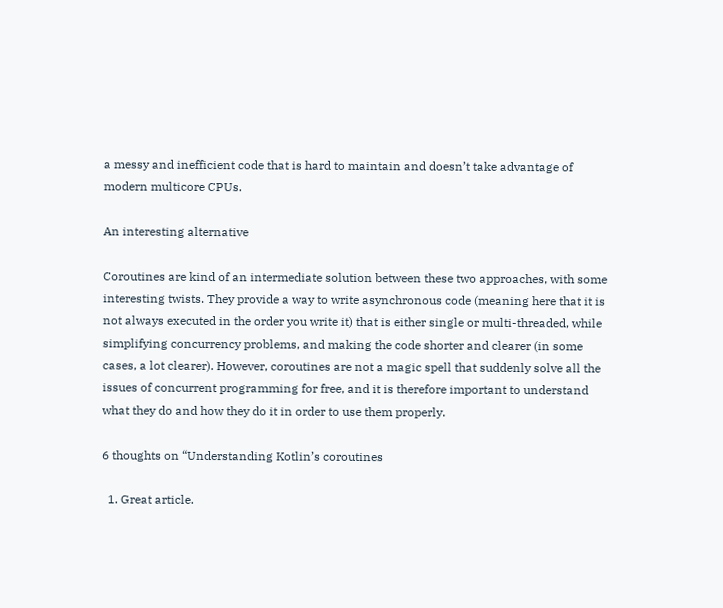a messy and inefficient code that is hard to maintain and doesn’t take advantage of modern multicore CPUs.

An interesting alternative

Coroutines are kind of an intermediate solution between these two approaches, with some interesting twists. They provide a way to write asynchronous code (meaning here that it is not always executed in the order you write it) that is either single or multi-threaded, while simplifying concurrency problems, and making the code shorter and clearer (in some cases, a lot clearer). However, coroutines are not a magic spell that suddenly solve all the issues of concurrent programming for free, and it is therefore important to understand what they do and how they do it in order to use them properly.

6 thoughts on “Understanding Kotlin’s coroutines

  1. Great article.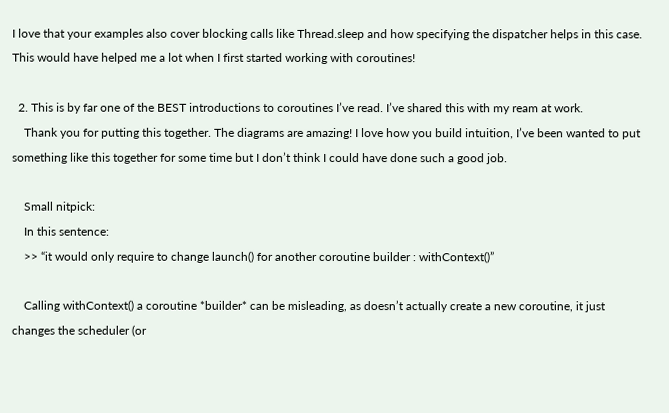I love that your examples also cover blocking calls like Thread.sleep and how specifying the dispatcher helps in this case. This would have helped me a lot when I first started working with coroutines!

  2. This is by far one of the BEST introductions to coroutines I’ve read. I’ve shared this with my ream at work.
    Thank you for putting this together. The diagrams are amazing! I love how you build intuition, I’ve been wanted to put something like this together for some time but I don’t think I could have done such a good job.

    Small nitpick:
    In this sentence:
    >> “it would only require to change launch() for another coroutine builder : withContext()”

    Calling withContext() a coroutine *builder* can be misleading, as doesn’t actually create a new coroutine, it just changes the scheduler (or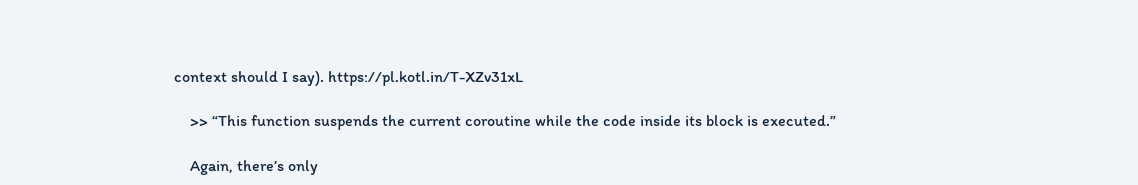context should I say). https://pl.kotl.in/T-XZv31xL

    >> “This function suspends the current coroutine while the code inside its block is executed.”

    Again, there’s only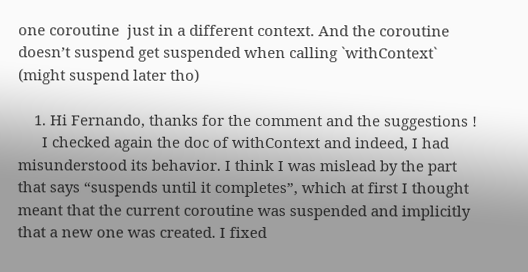one coroutine  just in a different context. And the coroutine doesn’t suspend get suspended when calling `withContext` (might suspend later tho)

    1. Hi Fernando, thanks for the comment and the suggestions !
      I checked again the doc of withContext and indeed, I had misunderstood its behavior. I think I was mislead by the part that says “suspends until it completes”, which at first I thought meant that the current coroutine was suspended and implicitly that a new one was created. I fixed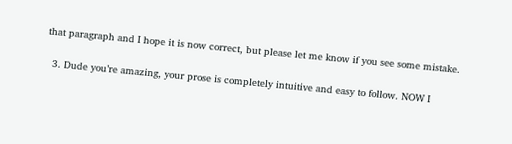that paragraph and I hope it is now correct, but please let me know if you see some mistake.

  3. Dude you’re amazing, your prose is completely intuitive and easy to follow. NOW I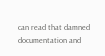can read that damned documentation and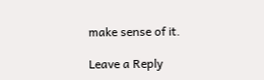make sense of it.

Leave a Reply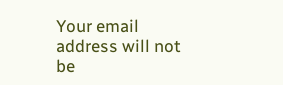Your email address will not be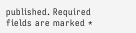published. Required fields are marked *